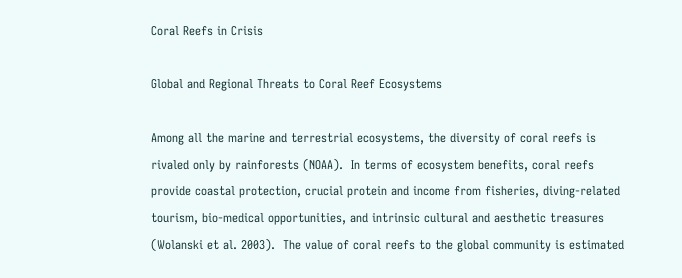Coral Reefs in Crisis

Global and Regional Threats to Coral Reef Ecosystems

Among all the marine and terrestrial ecosystems, the diversity of coral reefs is rivaled only by rainforests (NOAA).  In terms of ecosystem benefits, coral reefs provide coastal protection, crucial protein and income from fisheries, diving-related tourism, bio-medical opportunities, and intrinsic cultural and aesthetic treasures (Wolanski et al. 2003).  The value of coral reefs to the global community is estimated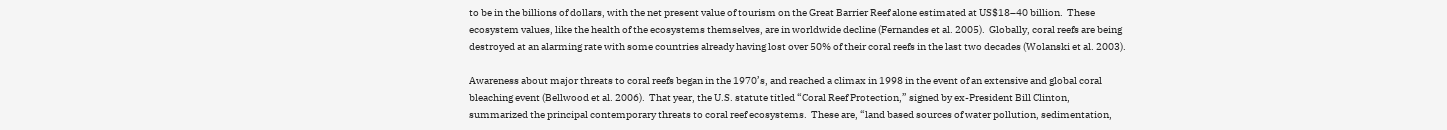to be in the billions of dollars, with the net present value of tourism on the Great Barrier Reef alone estimated at US$18–40 billion.  These ecosystem values, like the health of the ecosystems themselves, are in worldwide decline (Fernandes et al. 2005).  Globally, coral reefs are being destroyed at an alarming rate with some countries already having lost over 50% of their coral reefs in the last two decades (Wolanski et al. 2003).

Awareness about major threats to coral reefs began in the 1970’s, and reached a climax in 1998 in the event of an extensive and global coral bleaching event (Bellwood et al. 2006).  That year, the U.S. statute titled “Coral Reef Protection,” signed by ex-President Bill Clinton, summarized the principal contemporary threats to coral reef ecosystems.  These are, “land based sources of water pollution, sedimentation,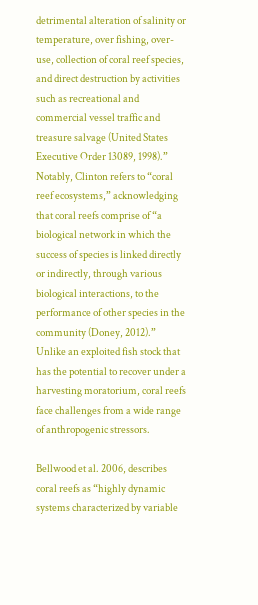detrimental alteration of salinity or temperature, over fishing, over-use, collection of coral reef species, and direct destruction by activities such as recreational and commercial vessel traffic and treasure salvage (United States Executive Order 13089, 1998).”  Notably, Clinton refers to “coral reef ecosystems,” acknowledging that coral reefs comprise of “a biological network in which the success of species is linked directly or indirectly, through various biological interactions, to the performance of other species in the community (Doney, 2012).”  Unlike an exploited fish stock that has the potential to recover under a harvesting moratorium, coral reefs face challenges from a wide range of anthropogenic stressors.

Bellwood et al. 2006, describes coral reefs as “highly dynamic systems characterized by variable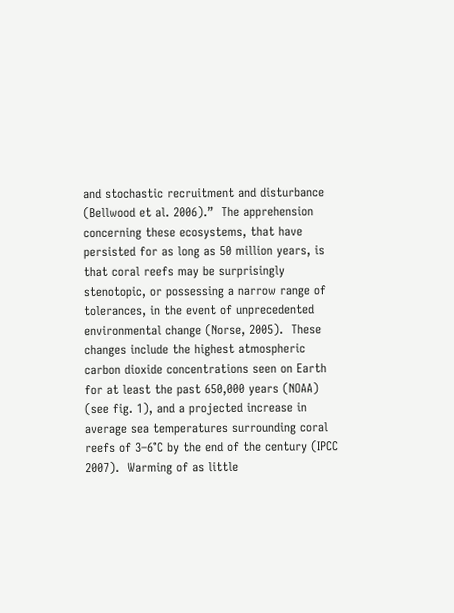and stochastic recruitment and disturbance (Bellwood et al. 2006).”  The apprehension concerning these ecosystems, that have persisted for as long as 50 million years, is that coral reefs may be surprisingly stenotopic, or possessing a narrow range of tolerances, in the event of unprecedented environmental change (Norse, 2005).  These changes include the highest atmospheric carbon dioxide concentrations seen on Earth for at least the past 650,000 years (NOAA) (see fig. 1), and a projected increase in average sea temperatures surrounding coral reefs of 3–6°C by the end of the century (IPCC 2007).  Warming of as little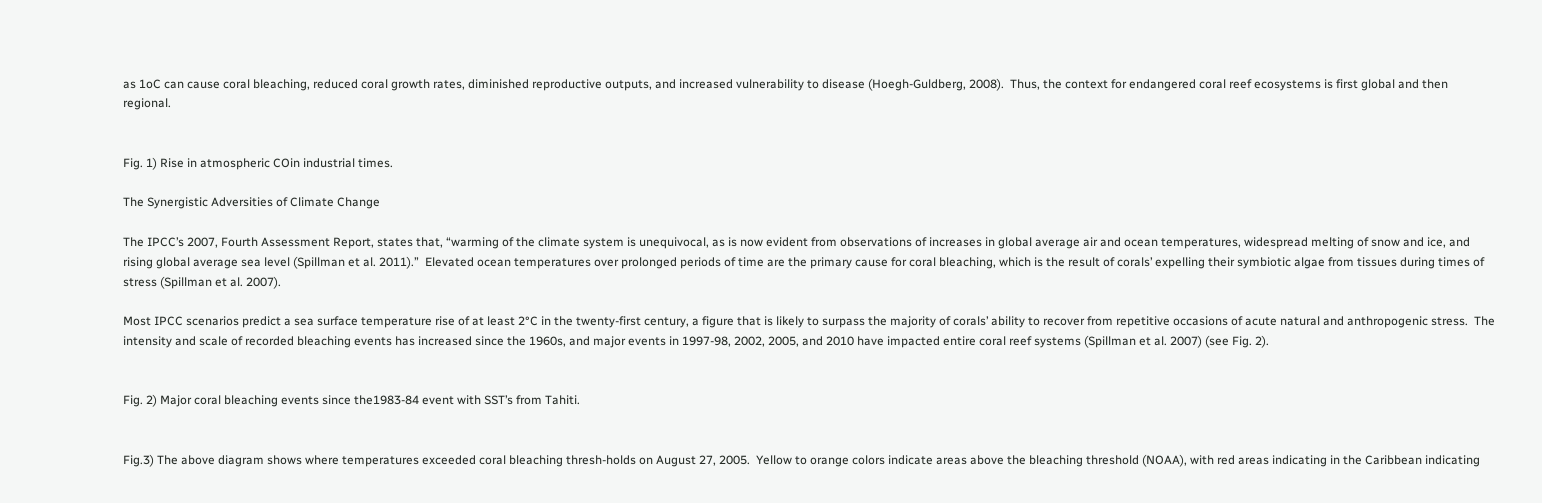as 1oC can cause coral bleaching, reduced coral growth rates, diminished reproductive outputs, and increased vulnerability to disease (Hoegh-Guldberg, 2008).  Thus, the context for endangered coral reef ecosystems is first global and then regional.


Fig. 1) Rise in atmospheric COin industrial times.

The Synergistic Adversities of Climate Change

The IPCC’s 2007, Fourth Assessment Report, states that, “warming of the climate system is unequivocal, as is now evident from observations of increases in global average air and ocean temperatures, widespread melting of snow and ice, and rising global average sea level (Spillman et al. 2011).”  Elevated ocean temperatures over prolonged periods of time are the primary cause for coral bleaching, which is the result of corals’ expelling their symbiotic algae from tissues during times of stress (Spillman et al. 2007).

Most IPCC scenarios predict a sea surface temperature rise of at least 2°C in the twenty-first century, a figure that is likely to surpass the majority of corals’ ability to recover from repetitive occasions of acute natural and anthropogenic stress.  The intensity and scale of recorded bleaching events has increased since the 1960s, and major events in 1997-98, 2002, 2005, and 2010 have impacted entire coral reef systems (Spillman et al. 2007) (see Fig. 2).


Fig. 2) Major coral bleaching events since the1983-84 event with SST’s from Tahiti.


Fig.3) The above diagram shows where temperatures exceeded coral bleaching thresh-holds on August 27, 2005.  Yellow to orange colors indicate areas above the bleaching threshold (NOAA), with red areas indicating in the Caribbean indicating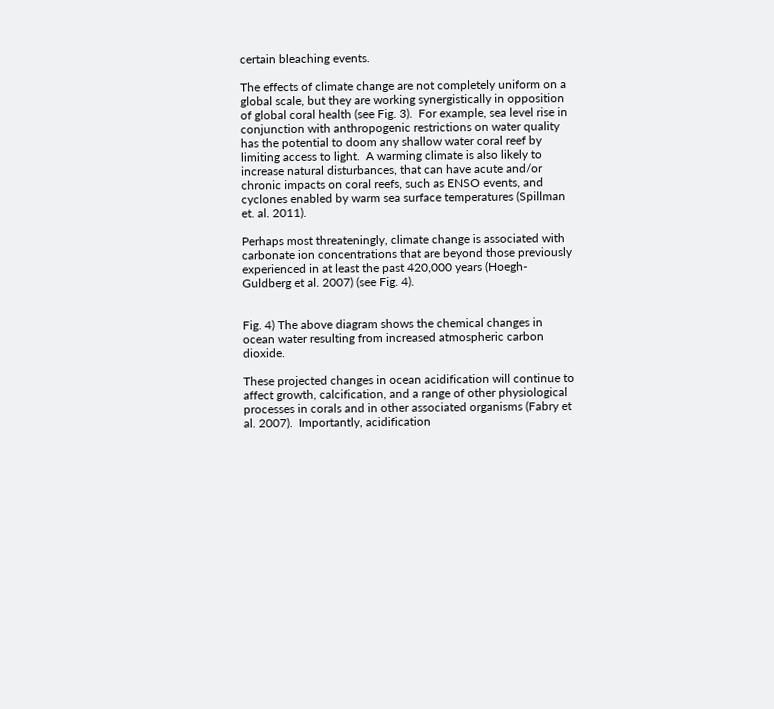certain bleaching events.

The effects of climate change are not completely uniform on a global scale, but they are working synergistically in opposition of global coral health (see Fig. 3).  For example, sea level rise in conjunction with anthropogenic restrictions on water quality has the potential to doom any shallow water coral reef by limiting access to light.  A warming climate is also likely to increase natural disturbances, that can have acute and/or chronic impacts on coral reefs, such as ENSO events, and cyclones enabled by warm sea surface temperatures (Spillman et. al. 2011).

Perhaps most threateningly, climate change is associated with carbonate ion concentrations that are beyond those previously experienced in at least the past 420,000 years (Hoegh-Guldberg et al. 2007) (see Fig. 4).


Fig. 4) The above diagram shows the chemical changes in ocean water resulting from increased atmospheric carbon dioxide.

These projected changes in ocean acidification will continue to affect growth, calcification, and a range of other physiological processes in corals and in other associated organisms (Fabry et al. 2007).  Importantly, acidification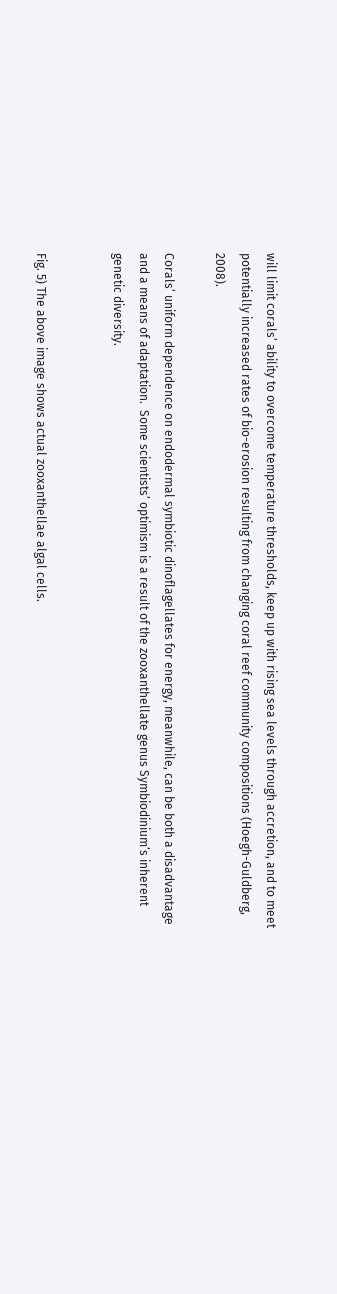will limit corals’ ability to overcome temperature thresholds, keep up with rising sea levels through accretion, and to meet potentially increased rates of bio-erosion resulting from changing coral reef community compositions (Hoegh-Guldberg, 2008).

Corals’ uniform dependence on endodermal symbiotic dinoflagellates for energy, meanwhile, can be both a disadvantage and a means of adaptation.  Some scientists’ optimism is a result of the zooxanthellate genus Symbiodinium’s inherent genetic diversity.


Fig. 5) The above image shows actual zooxanthellae algal cells.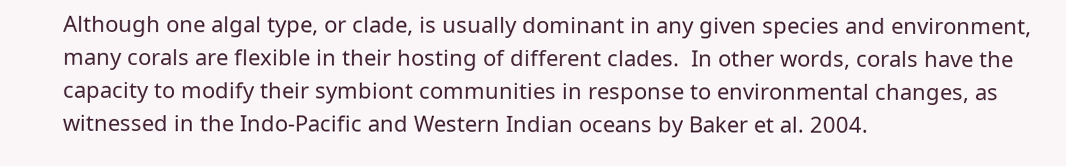Although one algal type, or clade, is usually dominant in any given species and environment, many corals are flexible in their hosting of different clades.  In other words, corals have the capacity to modify their symbiont communities in response to environmental changes, as witnessed in the Indo-Pacific and Western Indian oceans by Baker et al. 2004.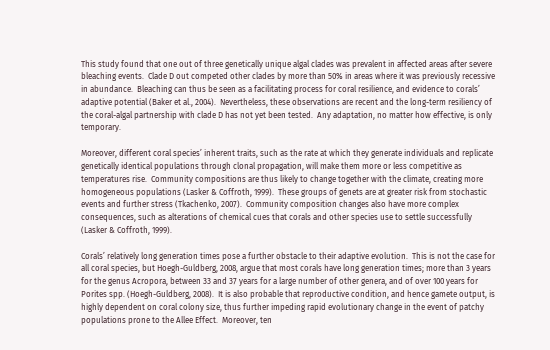This study found that one out of three genetically unique algal clades was prevalent in affected areas after severe bleaching events.  Clade D out competed other clades by more than 50% in areas where it was previously recessive in abundance.  Bleaching can thus be seen as a facilitating process for coral resilience, and evidence to corals’ adaptive potential (Baker et al., 2004).  Nevertheless, these observations are recent and the long-term resiliency of the coral-algal partnership with clade D has not yet been tested.  Any adaptation, no matter how effective, is only temporary.

Moreover, different coral species’ inherent traits, such as the rate at which they generate individuals and replicate genetically identical populations through clonal propagation, will make them more or less competitive as temperatures rise.  Community compositions are thus likely to change together with the climate, creating more homogeneous populations (Lasker & Coffroth, 1999).  These groups of genets are at greater risk from stochastic events and further stress (Tkachenko, 2007).  Community composition changes also have more complex consequences, such as alterations of chemical cues that corals and other species use to settle successfully (Lasker & Coffroth, 1999).

Corals’ relatively long generation times pose a further obstacle to their adaptive evolution.  This is not the case for all coral species, but Hoegh-Guldberg, 2008, argue that most corals have long generation times; more than 3 years for the genus Acropora, between 33 and 37 years for a large number of other genera, and of over 100 years for Porites spp. (Hoegh-Guldberg, 2008).  It is also probable that reproductive condition, and hence gamete output, is highly dependent on coral colony size, thus further impeding rapid evolutionary change in the event of patchy populations prone to the Allee Effect.  Moreover, ten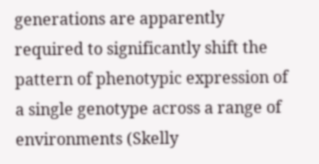generations are apparently required to significantly shift the pattern of phenotypic expression of a single genotype across a range of environments (Skelly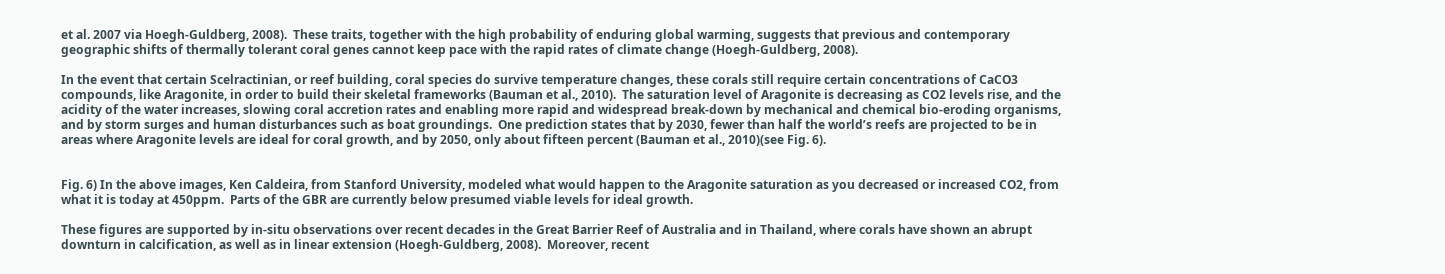et al. 2007 via Hoegh-Guldberg, 2008).  These traits, together with the high probability of enduring global warming, suggests that previous and contemporary geographic shifts of thermally tolerant coral genes cannot keep pace with the rapid rates of climate change (Hoegh-Guldberg, 2008).

In the event that certain Scelractinian, or reef building, coral species do survive temperature changes, these corals still require certain concentrations of CaCO3 compounds, like Aragonite, in order to build their skeletal frameworks (Bauman et al., 2010).  The saturation level of Aragonite is decreasing as CO2 levels rise, and the acidity of the water increases, slowing coral accretion rates and enabling more rapid and widespread break-down by mechanical and chemical bio-eroding organisms, and by storm surges and human disturbances such as boat groundings.  One prediction states that by 2030, fewer than half the world’s reefs are projected to be in areas where Aragonite levels are ideal for coral growth, and by 2050, only about fifteen percent (Bauman et al., 2010)(see Fig. 6).


Fig. 6) In the above images, Ken Caldeira, from Stanford University, modeled what would happen to the Aragonite saturation as you decreased or increased CO2, from what it is today at 450ppm.  Parts of the GBR are currently below presumed viable levels for ideal growth.

These figures are supported by in-situ observations over recent decades in the Great Barrier Reef of Australia and in Thailand, where corals have shown an abrupt downturn in calcification, as well as in linear extension (Hoegh-Guldberg, 2008).  Moreover, recent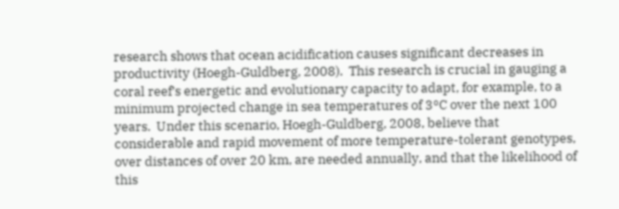research shows that ocean acidification causes significant decreases in productivity (Hoegh-Guldberg, 2008).  This research is crucial in gauging a coral reef’s energetic and evolutionary capacity to adapt, for example, to a minimum projected change in sea temperatures of 3°C over the next 100 years.  Under this scenario, Hoegh-Guldberg, 2008, believe that considerable and rapid movement of more temperature-tolerant genotypes, over distances of over 20 km, are needed annually, and that the likelihood of this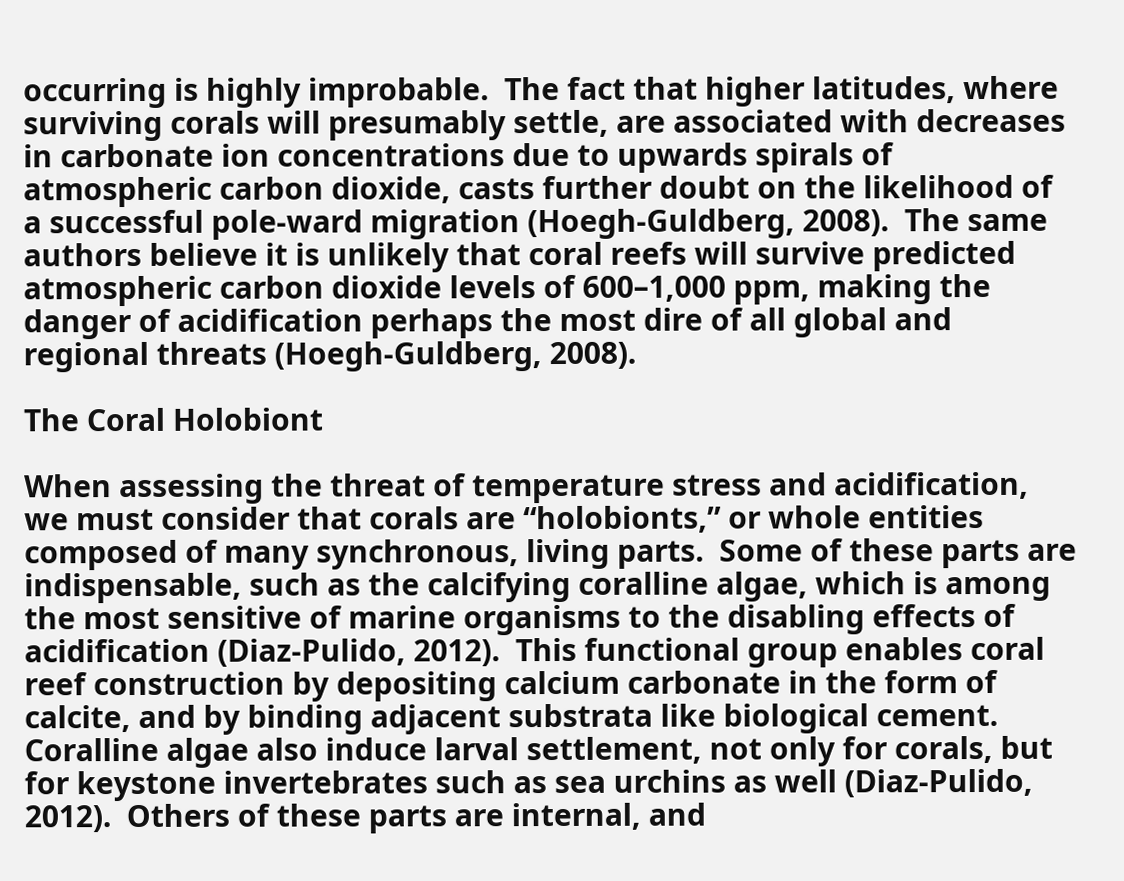occurring is highly improbable.  The fact that higher latitudes, where surviving corals will presumably settle, are associated with decreases in carbonate ion concentrations due to upwards spirals of atmospheric carbon dioxide, casts further doubt on the likelihood of a successful pole-ward migration (Hoegh-Guldberg, 2008).  The same authors believe it is unlikely that coral reefs will survive predicted atmospheric carbon dioxide levels of 600–1,000 ppm, making the danger of acidification perhaps the most dire of all global and regional threats (Hoegh-Guldberg, 2008).

The Coral Holobiont

When assessing the threat of temperature stress and acidification, we must consider that corals are “holobionts,” or whole entities composed of many synchronous, living parts.  Some of these parts are indispensable, such as the calcifying coralline algae, which is among the most sensitive of marine organisms to the disabling effects of acidification (Diaz-Pulido, 2012).  This functional group enables coral reef construction by depositing calcium carbonate in the form of calcite, and by binding adjacent substrata like biological cement.  Coralline algae also induce larval settlement, not only for corals, but for keystone invertebrates such as sea urchins as well (Diaz-Pulido, 2012).  Others of these parts are internal, and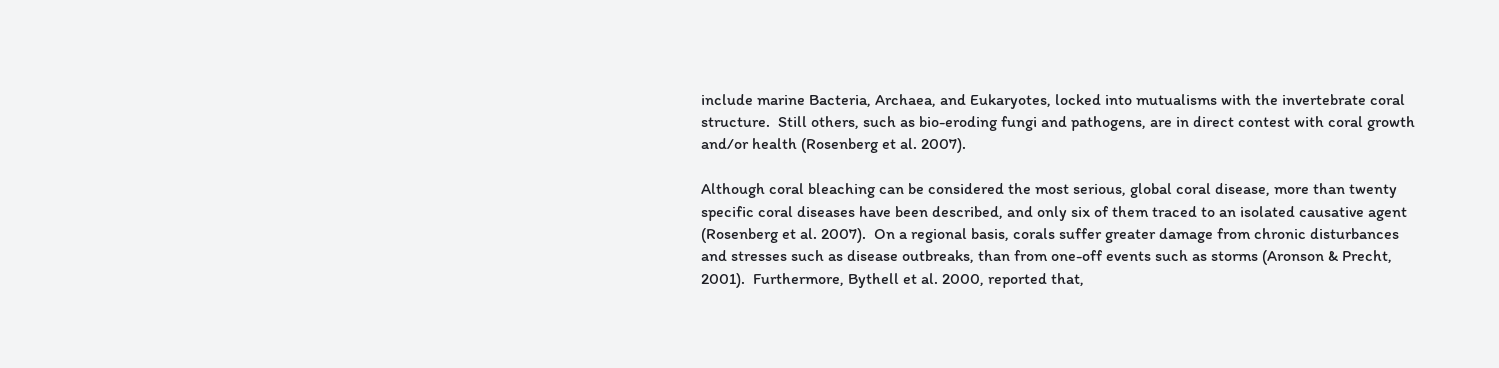include marine Bacteria, Archaea, and Eukaryotes, locked into mutualisms with the invertebrate coral structure.  Still others, such as bio-eroding fungi and pathogens, are in direct contest with coral growth and/or health (Rosenberg et al. 2007).

Although coral bleaching can be considered the most serious, global coral disease, more than twenty specific coral diseases have been described, and only six of them traced to an isolated causative agent (Rosenberg et al. 2007).  On a regional basis, corals suffer greater damage from chronic disturbances and stresses such as disease outbreaks, than from one-off events such as storms (Aronson & Precht, 2001).  Furthermore, Bythell et al. 2000, reported that,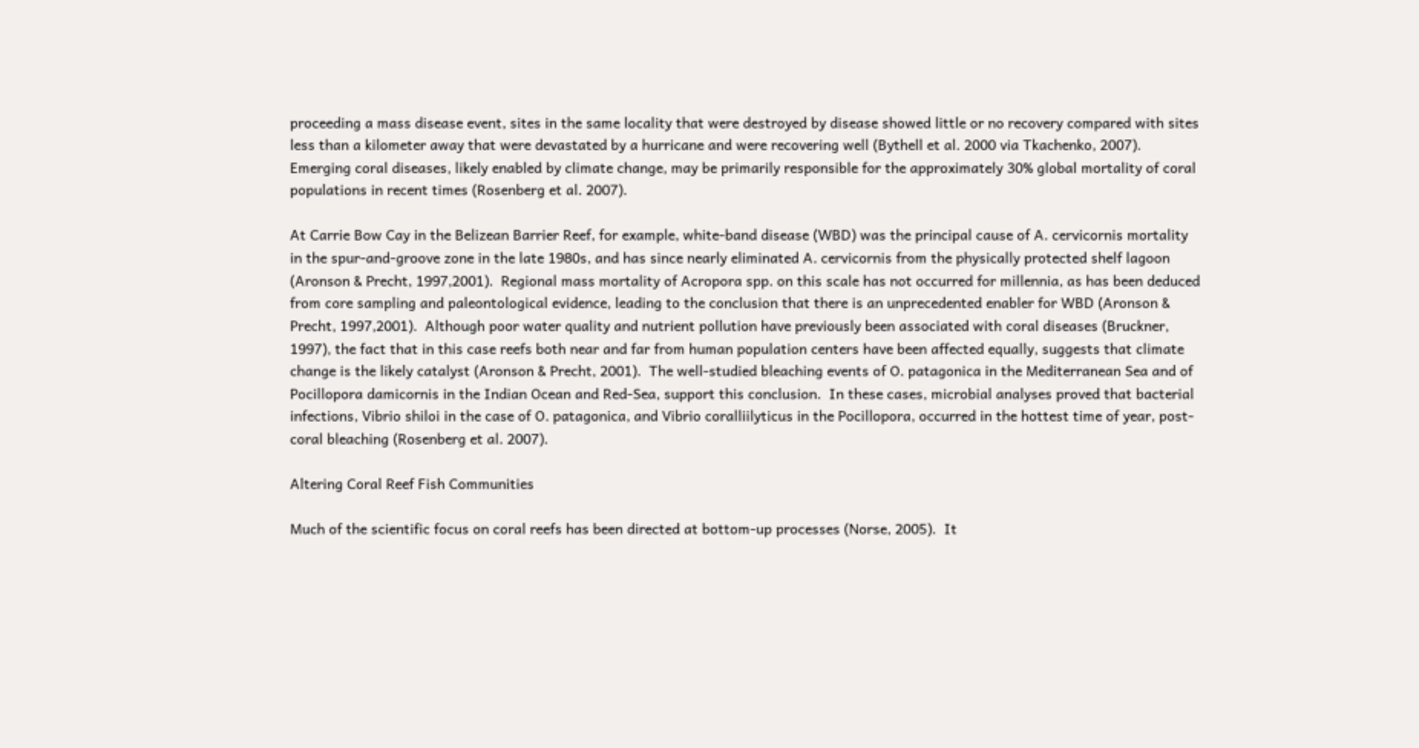proceeding a mass disease event, sites in the same locality that were destroyed by disease showed little or no recovery compared with sites less than a kilometer away that were devastated by a hurricane and were recovering well (Bythell et al. 2000 via Tkachenko, 2007).  Emerging coral diseases, likely enabled by climate change, may be primarily responsible for the approximately 30% global mortality of coral populations in recent times (Rosenberg et al. 2007).

At Carrie Bow Cay in the Belizean Barrier Reef, for example, white-band disease (WBD) was the principal cause of A. cervicornis mortality in the spur-and-groove zone in the late 1980s, and has since nearly eliminated A. cervicornis from the physically protected shelf lagoon (Aronson & Precht, 1997,2001).  Regional mass mortality of Acropora spp. on this scale has not occurred for millennia, as has been deduced from core sampling and paleontological evidence, leading to the conclusion that there is an unprecedented enabler for WBD (Aronson & Precht, 1997,2001).  Although poor water quality and nutrient pollution have previously been associated with coral diseases (Bruckner, 1997), the fact that in this case reefs both near and far from human population centers have been affected equally, suggests that climate change is the likely catalyst (Aronson & Precht, 2001).  The well-studied bleaching events of O. patagonica in the Mediterranean Sea and of Pocillopora damicornis in the Indian Ocean and Red-Sea, support this conclusion.  In these cases, microbial analyses proved that bacterial infections, Vibrio shiloi in the case of O. patagonica, and Vibrio coralliilyticus in the Pocillopora, occurred in the hottest time of year, post-coral bleaching (Rosenberg et al. 2007).

Altering Coral Reef Fish Communities

Much of the scientific focus on coral reefs has been directed at bottom-up processes (Norse, 2005).  It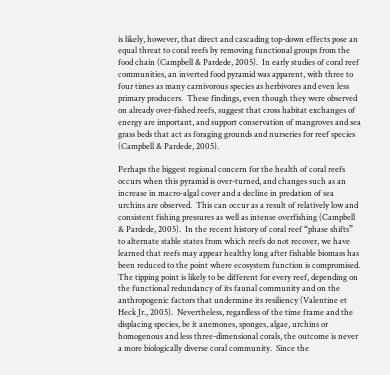is likely, however, that direct and cascading top-down effects pose an equal threat to coral reefs by removing functional groups from the food chain (Campbell & Pardede, 2005).  In early studies of coral reef communities, an inverted food pyramid was apparent, with three to four times as many carnivorous species as herbivores and even less primary producers.  These findings, even though they were observed on already over-fished reefs, suggest that cross habitat exchanges of energy are important, and support conservation of mangroves and sea grass beds that act as foraging grounds and nurseries for reef species (Campbell & Pardede, 2005).

Perhaps the biggest regional concern for the health of coral reefs occurs when this pyramid is over-turned, and changes such as an increase in macro-algal cover and a decline in predation of sea urchins are observed.  This can occur as a result of relatively low and consistent fishing pressures as well as intense overfishing (Campbell & Pardede, 2005).  In the recent history of coral reef “phase shifts” to alternate stable states from which reefs do not recover, we have learned that reefs may appear healthy long after fishable biomass has been reduced to the point where ecosystem function is compromised.  The tipping point is likely to be different for every reef, depending on the functional redundancy of its faunal community and on the anthropogenic factors that undermine its resiliency (Valentine et Heck Jr., 2005).  Nevertheless, regardless of the time frame and the displacing species, be it anemones, sponges, algae, urchins or homogenous and less three-dimensional corals, the outcome is never a more biologically diverse coral community.  Since the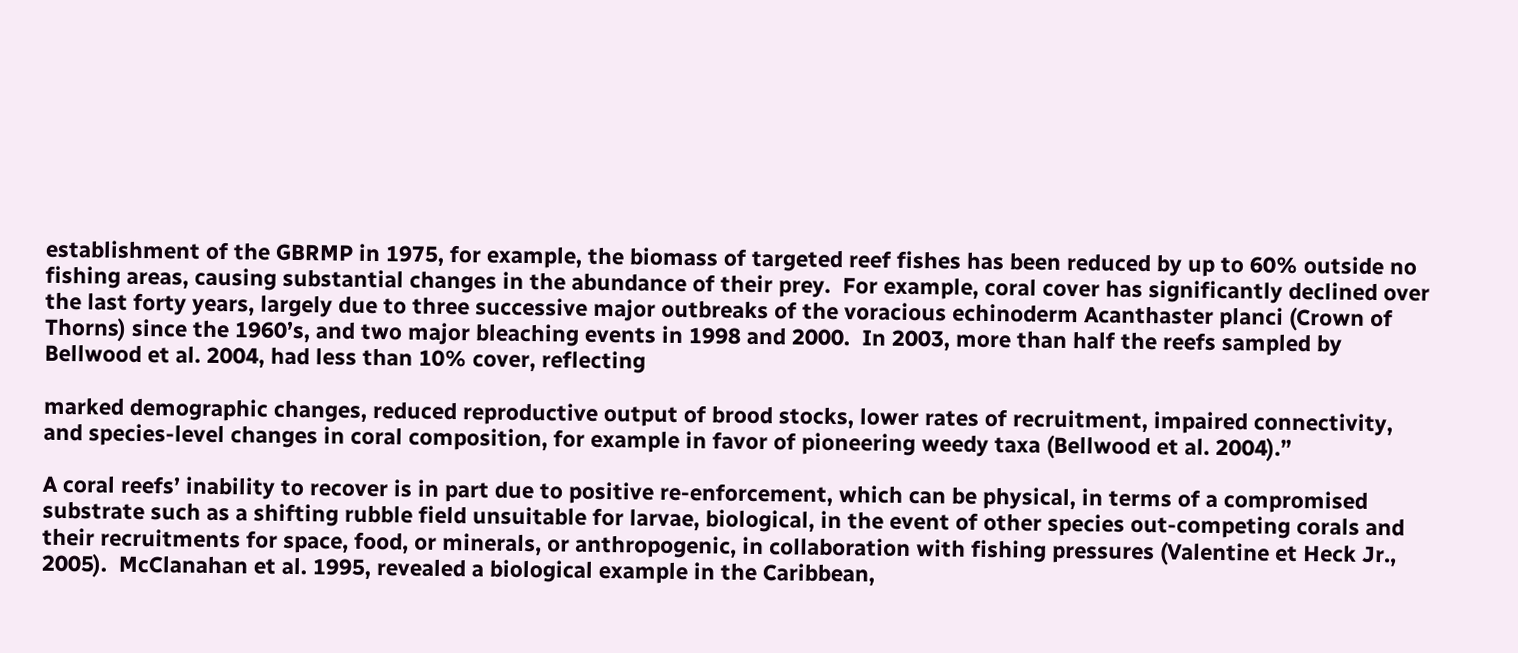establishment of the GBRMP in 1975, for example, the biomass of targeted reef fishes has been reduced by up to 60% outside no fishing areas, causing substantial changes in the abundance of their prey.  For example, coral cover has significantly declined over the last forty years, largely due to three successive major outbreaks of the voracious echinoderm Acanthaster planci (Crown of Thorns) since the 1960’s, and two major bleaching events in 1998 and 2000.  In 2003, more than half the reefs sampled by Bellwood et al. 2004, had less than 10% cover, reflecting

marked demographic changes, reduced reproductive output of brood stocks, lower rates of recruitment, impaired connectivity, and species-level changes in coral composition, for example in favor of pioneering weedy taxa (Bellwood et al. 2004).”

A coral reefs’ inability to recover is in part due to positive re-enforcement, which can be physical, in terms of a compromised substrate such as a shifting rubble field unsuitable for larvae, biological, in the event of other species out-competing corals and their recruitments for space, food, or minerals, or anthropogenic, in collaboration with fishing pressures (Valentine et Heck Jr., 2005).  McClanahan et al. 1995, revealed a biological example in the Caribbean,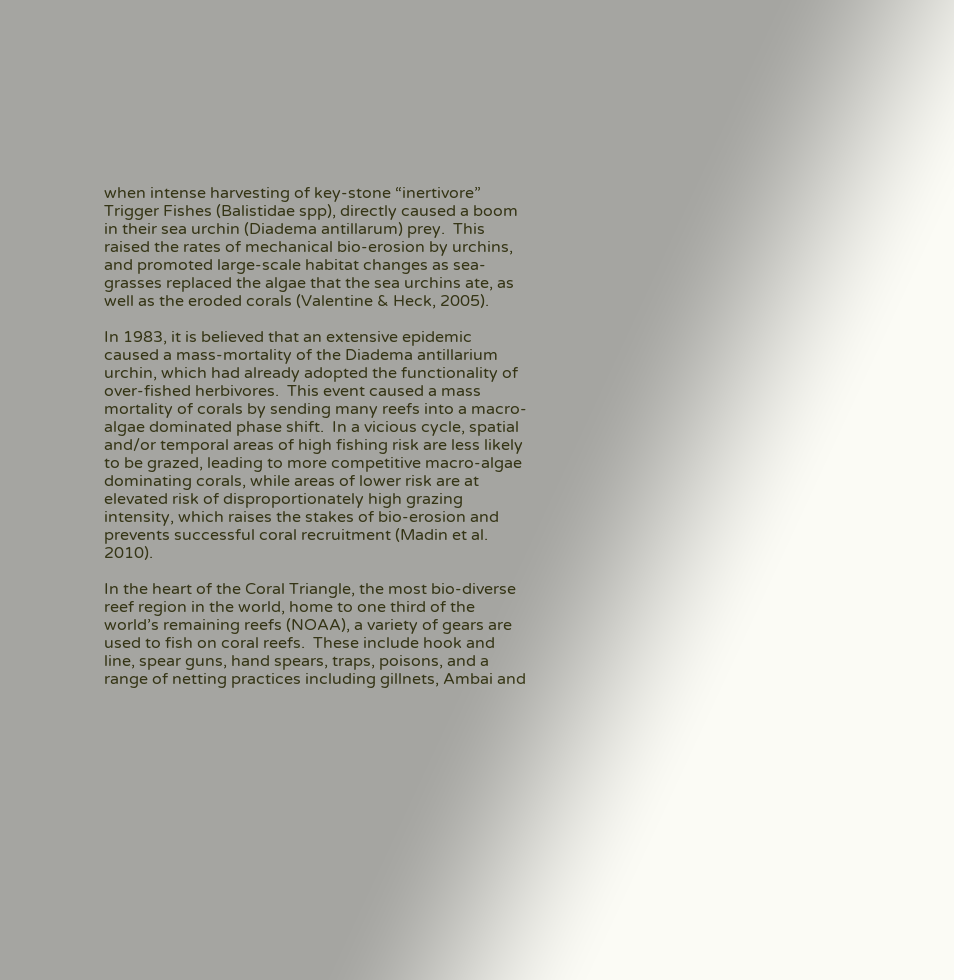when intense harvesting of key-stone “inertivore” Trigger Fishes (Balistidae spp), directly caused a boom in their sea urchin (Diadema antillarum) prey.  This raised the rates of mechanical bio-erosion by urchins, and promoted large-scale habitat changes as sea-grasses replaced the algae that the sea urchins ate, as well as the eroded corals (Valentine & Heck, 2005).

In 1983, it is believed that an extensive epidemic caused a mass-mortality of the Diadema antillarium urchin, which had already adopted the functionality of over-fished herbivores.  This event caused a mass mortality of corals by sending many reefs into a macro-algae dominated phase shift.  In a vicious cycle, spatial and/or temporal areas of high fishing risk are less likely to be grazed, leading to more competitive macro-algae dominating corals, while areas of lower risk are at elevated risk of disproportionately high grazing intensity, which raises the stakes of bio-erosion and prevents successful coral recruitment (Madin et al. 2010).

In the heart of the Coral Triangle, the most bio-diverse reef region in the world, home to one third of the world’s remaining reefs (NOAA), a variety of gears are used to fish on coral reefs.  These include hook and line, spear guns, hand spears, traps, poisons, and a range of netting practices including gillnets, Ambai and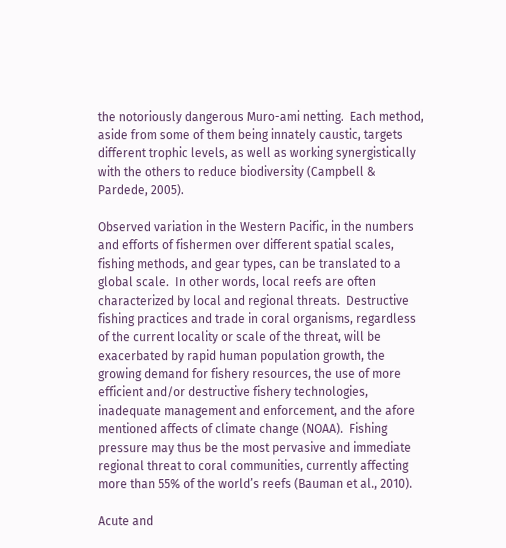the notoriously dangerous Muro-ami netting.  Each method, aside from some of them being innately caustic, targets different trophic levels, as well as working synergistically with the others to reduce biodiversity (Campbell & Pardede, 2005).

Observed variation in the Western Pacific, in the numbers and efforts of fishermen over different spatial scales, fishing methods, and gear types, can be translated to a global scale.  In other words, local reefs are often characterized by local and regional threats.  Destructive fishing practices and trade in coral organisms, regardless of the current locality or scale of the threat, will be exacerbated by rapid human population growth, the growing demand for fishery resources, the use of more efficient and/or destructive fishery technologies, inadequate management and enforcement, and the afore mentioned affects of climate change (NOAA).  Fishing pressure may thus be the most pervasive and immediate regional threat to coral communities, currently affecting more than 55% of the world’s reefs (Bauman et al., 2010).

Acute and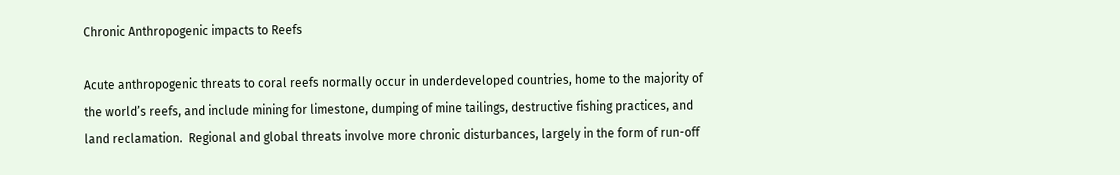Chronic Anthropogenic impacts to Reefs

Acute anthropogenic threats to coral reefs normally occur in underdeveloped countries, home to the majority of the world’s reefs, and include mining for limestone, dumping of mine tailings, destructive fishing practices, and land reclamation.  Regional and global threats involve more chronic disturbances, largely in the form of run-off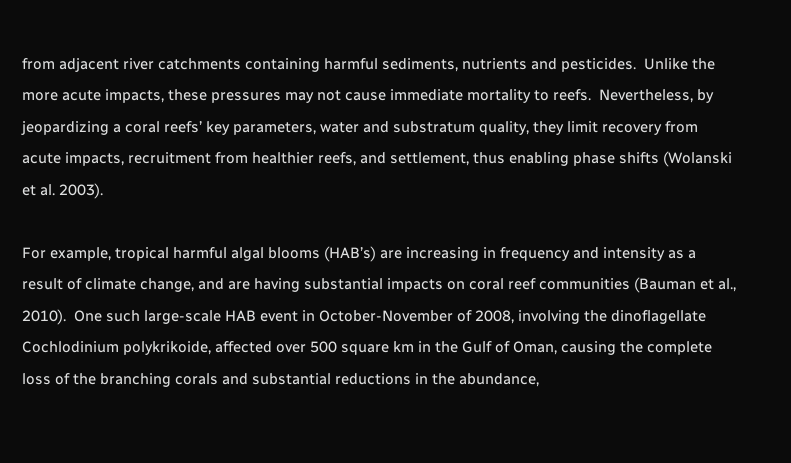from adjacent river catchments containing harmful sediments, nutrients and pesticides.  Unlike the more acute impacts, these pressures may not cause immediate mortality to reefs.  Nevertheless, by jeopardizing a coral reefs’ key parameters, water and substratum quality, they limit recovery from acute impacts, recruitment from healthier reefs, and settlement, thus enabling phase shifts (Wolanski et al. 2003).

For example, tropical harmful algal blooms (HAB’s) are increasing in frequency and intensity as a result of climate change, and are having substantial impacts on coral reef communities (Bauman et al., 2010).  One such large-scale HAB event in October-November of 2008, involving the dinoflagellate Cochlodinium polykrikoide, affected over 500 square km in the Gulf of Oman, causing the complete loss of the branching corals and substantial reductions in the abundance,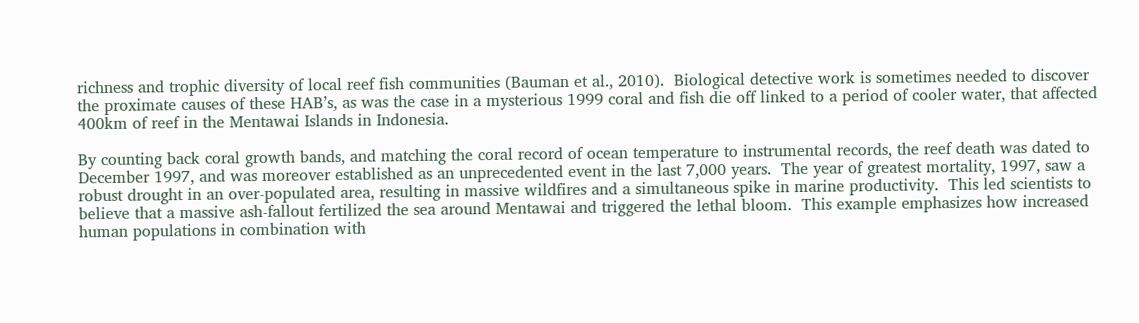richness and trophic diversity of local reef fish communities (Bauman et al., 2010).  Biological detective work is sometimes needed to discover the proximate causes of these HAB’s, as was the case in a mysterious 1999 coral and fish die off linked to a period of cooler water, that affected 400km of reef in the Mentawai Islands in Indonesia.

By counting back coral growth bands, and matching the coral record of ocean temperature to instrumental records, the reef death was dated to December 1997, and was moreover established as an unprecedented event in the last 7,000 years.  The year of greatest mortality, 1997, saw a robust drought in an over-populated area, resulting in massive wildfires and a simultaneous spike in marine productivity.  This led scientists to believe that a massive ash-fallout fertilized the sea around Mentawai and triggered the lethal bloom.  This example emphasizes how increased human populations in combination with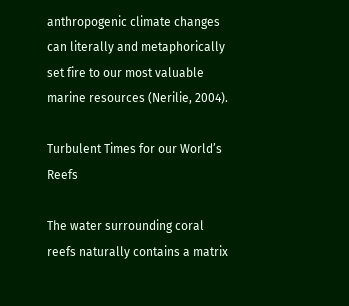anthropogenic climate changes can literally and metaphorically set fire to our most valuable marine resources (Nerilie, 2004).

Turbulent Times for our World’s Reefs

The water surrounding coral reefs naturally contains a matrix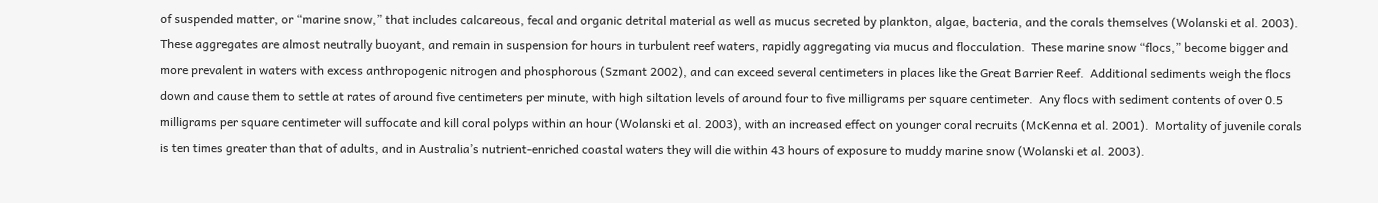of suspended matter, or “marine snow,” that includes calcareous, fecal and organic detrital material as well as mucus secreted by plankton, algae, bacteria, and the corals themselves (Wolanski et al. 2003).  These aggregates are almost neutrally buoyant, and remain in suspension for hours in turbulent reef waters, rapidly aggregating via mucus and flocculation.  These marine snow “flocs,” become bigger and more prevalent in waters with excess anthropogenic nitrogen and phosphorous (Szmant 2002), and can exceed several centimeters in places like the Great Barrier Reef.  Additional sediments weigh the flocs down and cause them to settle at rates of around five centimeters per minute, with high siltation levels of around four to five milligrams per square centimeter.  Any flocs with sediment contents of over 0.5 milligrams per square centimeter will suffocate and kill coral polyps within an hour (Wolanski et al. 2003), with an increased effect on younger coral recruits (McKenna et al. 2001).  Mortality of juvenile corals is ten times greater than that of adults, and in Australia’s nutrient-enriched coastal waters they will die within 43 hours of exposure to muddy marine snow (Wolanski et al. 2003).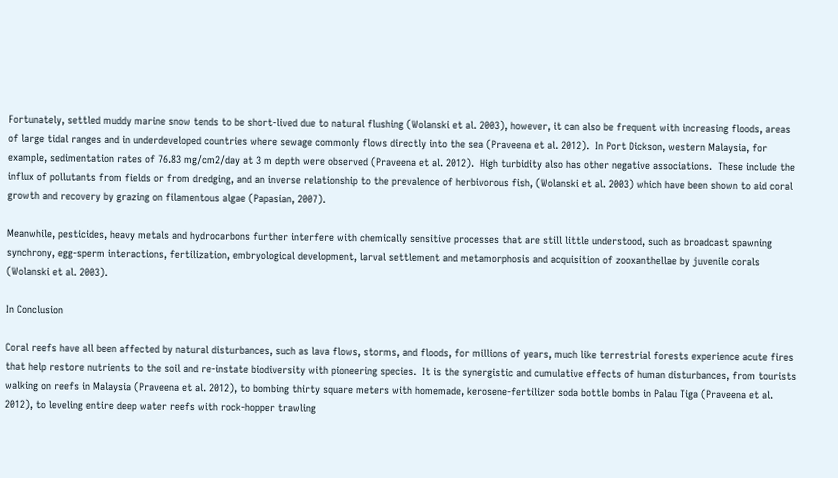Fortunately, settled muddy marine snow tends to be short-lived due to natural flushing (Wolanski et al. 2003), however, it can also be frequent with increasing floods, areas of large tidal ranges and in underdeveloped countries where sewage commonly flows directly into the sea (Praveena et al. 2012).  In Port Dickson, western Malaysia, for example, sedimentation rates of 76.83 mg/cm2/day at 3 m depth were observed (Praveena et al. 2012).  High turbidity also has other negative associations.  These include the influx of pollutants from fields or from dredging, and an inverse relationship to the prevalence of herbivorous fish, (Wolanski et al. 2003) which have been shown to aid coral growth and recovery by grazing on filamentous algae (Papasian, 2007).

Meanwhile, pesticides, heavy metals and hydrocarbons further interfere with chemically sensitive processes that are still little understood, such as broadcast spawning synchrony, egg-sperm interactions, fertilization, embryological development, larval settlement and metamorphosis and acquisition of zooxanthellae by juvenile corals (Wolanski et al. 2003).

In Conclusion

Coral reefs have all been affected by natural disturbances, such as lava flows, storms, and floods, for millions of years, much like terrestrial forests experience acute fires that help restore nutrients to the soil and re-instate biodiversity with pioneering species.  It is the synergistic and cumulative effects of human disturbances, from tourists walking on reefs in Malaysia (Praveena et al. 2012), to bombing thirty square meters with homemade, kerosene-fertilizer soda bottle bombs in Palau Tiga (Praveena et al. 2012), to leveling entire deep water reefs with rock-hopper trawling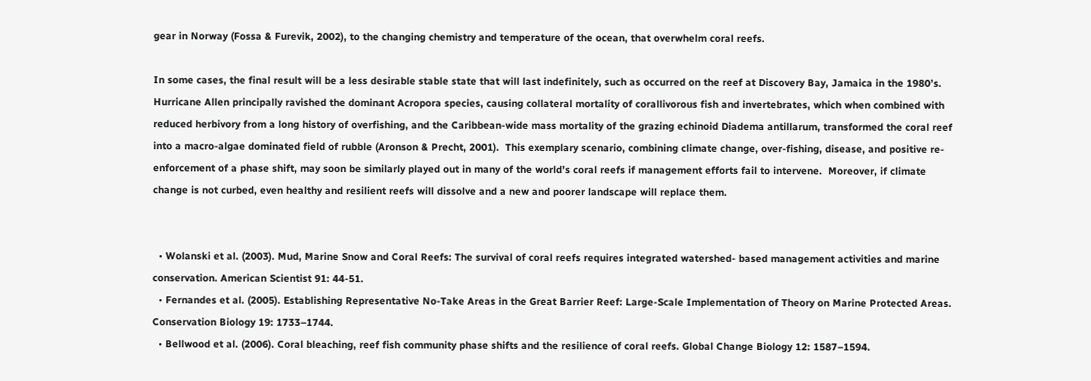gear in Norway (Fossa & Furevik, 2002), to the changing chemistry and temperature of the ocean, that overwhelm coral reefs.

In some cases, the final result will be a less desirable stable state that will last indefinitely, such as occurred on the reef at Discovery Bay, Jamaica in the 1980’s.  Hurricane Allen principally ravished the dominant Acropora species, causing collateral mortality of corallivorous fish and invertebrates, which when combined with reduced herbivory from a long history of overfishing, and the Caribbean-wide mass mortality of the grazing echinoid Diadema antillarum, transformed the coral reef into a macro-algae dominated field of rubble (Aronson & Precht, 2001).  This exemplary scenario, combining climate change, over-fishing, disease, and positive re-enforcement of a phase shift, may soon be similarly played out in many of the world’s coral reefs if management efforts fail to intervene.  Moreover, if climate change is not curbed, even healthy and resilient reefs will dissolve and a new and poorer landscape will replace them.


  • Wolanski et al. (2003). Mud, Marine Snow and Coral Reefs: The survival of coral reefs requires integrated watershed- based management activities and marine conservation. American Scientist 91: 44-51.
  • Fernandes et al. (2005). Establishing Representative No-Take Areas in the Great Barrier Reef: Large-Scale Implementation of Theory on Marine Protected Areas. Conservation Biology 19: 1733–1744.
  • Bellwood et al. (2006). Coral bleaching, reef fish community phase shifts and the resilience of coral reefs. Global Change Biology 12: 1587–1594.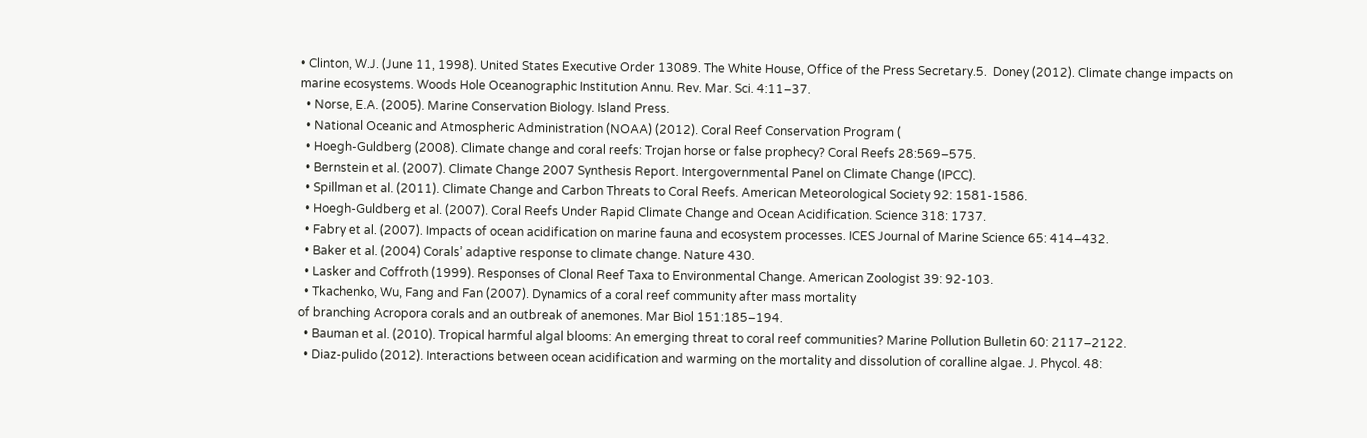• Clinton, W.J. (June 11, 1998). United States Executive Order 13089. The White House, Office of the Press Secretary.5.  Doney (2012). Climate change impacts on marine ecosystems. Woods Hole Oceanographic Institution Annu. Rev. Mar. Sci. 4:11–37.
  • Norse, E.A. (2005). Marine Conservation Biology. Island Press.
  • National Oceanic and Atmospheric Administration (NOAA) (2012). Coral Reef Conservation Program (
  • Hoegh-Guldberg (2008). Climate change and coral reefs: Trojan horse or false prophecy? Coral Reefs 28:569–575.
  • Bernstein et al. (2007). Climate Change 2007 Synthesis Report. Intergovernmental Panel on Climate Change (IPCC).
  • Spillman et al. (2011). Climate Change and Carbon Threats to Coral Reefs. American Meteorological Society 92: 1581-1586.
  • Hoegh-Guldberg et al. (2007). Coral Reefs Under Rapid Climate Change and Ocean Acidification. Science 318: 1737.
  • Fabry et al. (2007). Impacts of ocean acidification on marine fauna and ecosystem processes. ICES Journal of Marine Science 65: 414–432.
  • Baker et al. (2004) Corals’ adaptive response to climate change. Nature 430.
  • Lasker and Coffroth (1999). Responses of Clonal Reef Taxa to Environmental Change. American Zoologist 39: 92-103.
  • Tkachenko, Wu, Fang and Fan (2007). Dynamics of a coral reef community after mass mortality
of branching Acropora corals and an outbreak of anemones. Mar Biol 151:185–194.
  • Bauman et al. (2010). Tropical harmful algal blooms: An emerging threat to coral reef communities? Marine Pollution Bulletin 60: 2117–2122.
  • Diaz-pulido (2012). Interactions between ocean acidification and warming on the mortality and dissolution of coralline algae. J. Phycol. 48: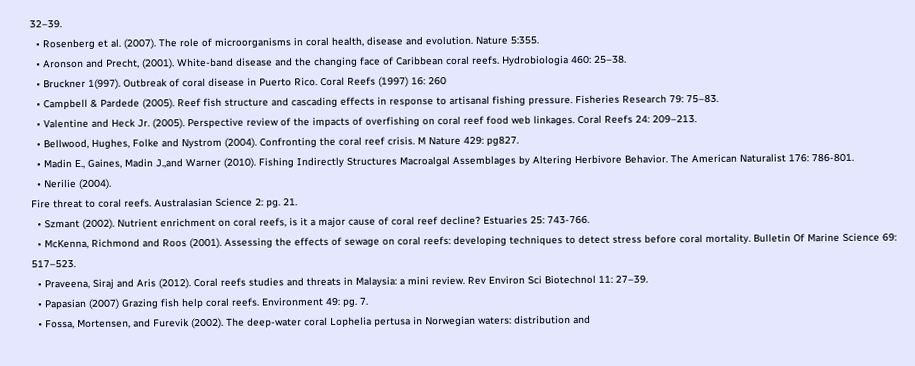32–39.
  • Rosenberg et al. (2007). The role of microorganisms in coral health, disease and evolution. Nature 5:355.
  • Aronson and Precht, (2001). White-band disease and the changing face of Caribbean coral reefs. Hydrobiologia 460: 25–38.
  • Bruckner 1(997). Outbreak of coral disease in Puerto Rico. Coral Reefs (1997) 16: 260
  • Campbell & Pardede (2005). Reef fish structure and cascading effects in response to artisanal fishing pressure. Fisheries Research 79: 75–83.
  • Valentine and Heck Jr. (2005). Perspective review of the impacts of overfishing on coral reef food web linkages. Coral Reefs 24: 209–213.
  • Bellwood, Hughes, Folke and Nystrom (2004). Confronting the coral reef crisis. M Nature 429: pg827.
  • Madin E., Gaines, Madin J.,and Warner (2010). Fishing Indirectly Structures Macroalgal Assemblages by Altering Herbivore Behavior. The American Naturalist 176: 786-801.
  • Nerilie (2004).
Fire threat to coral reefs. Australasian Science 2: pg. 21.
  • Szmant (2002). Nutrient enrichment on coral reefs, is it a major cause of coral reef decline? Estuaries 25: 743-766.
  • McKenna, Richmond and Roos (2001). Assessing the effects of sewage on coral reefs: developing techniques to detect stress before coral mortality. Bulletin Of Marine Science 69: 517–523.
  • Praveena, Siraj and Aris (2012). Coral reefs studies and threats in Malaysia: a mini review. Rev Environ Sci Biotechnol 11: 27–39.
  • Papasian (2007) Grazing fish help coral reefs. Environment 49: pg. 7.
  • Fossa, Mortensen, and Furevik (2002). The deep-water coral Lophelia pertusa in Norwegian waters: distribution and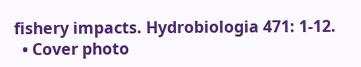fishery impacts. Hydrobiologia 471: 1-12.
  • Cover photo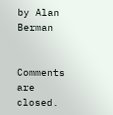by Alan Berman


Comments are closed.